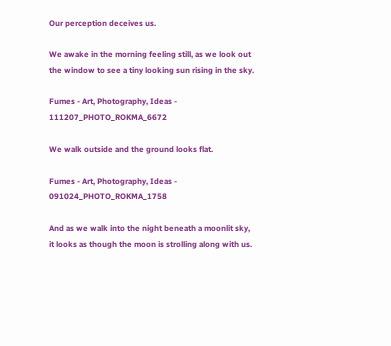Our perception deceives us.

We awake in the morning feeling still, as we look out the window to see a tiny looking sun rising in the sky.

Fumes - Art, Photography, Ideas - 111207_PHOTO_ROKMA_6672

We walk outside and the ground looks flat.

Fumes - Art, Photography, Ideas - 091024_PHOTO_ROKMA_1758

And as we walk into the night beneath a moonlit sky, it looks as though the moon is strolling along with us.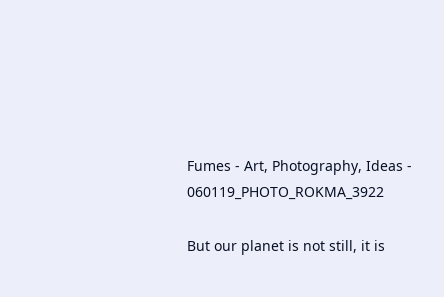Fumes - Art, Photography, Ideas - 060119_PHOTO_ROKMA_3922

But our planet is not still, it is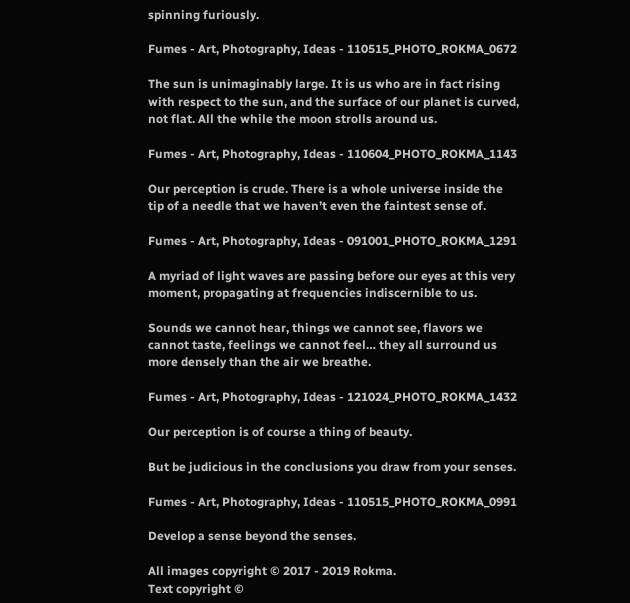spinning furiously.

Fumes - Art, Photography, Ideas - 110515_PHOTO_ROKMA_0672

The sun is unimaginably large. It is us who are in fact rising with respect to the sun, and the surface of our planet is curved, not flat. All the while the moon strolls around us.

Fumes - Art, Photography, Ideas - 110604_PHOTO_ROKMA_1143

Our perception is crude. There is a whole universe inside the tip of a needle that we haven’t even the faintest sense of.

Fumes - Art, Photography, Ideas - 091001_PHOTO_ROKMA_1291

A myriad of light waves are passing before our eyes at this very moment, propagating at frequencies indiscernible to us.

Sounds we cannot hear, things we cannot see, flavors we cannot taste, feelings we cannot feel… they all surround us more densely than the air we breathe.

Fumes - Art, Photography, Ideas - 121024_PHOTO_ROKMA_1432

Our perception is of course a thing of beauty.

But be judicious in the conclusions you draw from your senses.

Fumes - Art, Photography, Ideas - 110515_PHOTO_ROKMA_0991

Develop a sense beyond the senses.

All images copyright © 2017 - 2019 Rokma.
Text copyright ©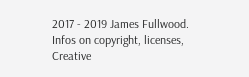2017 - 2019 James Fullwood.
Infos on copyright, licenses, Creative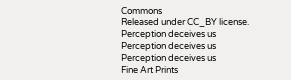Commons
Released under CC_BY license.
Perception deceives us
Perception deceives us
Perception deceives us
Fine Art Prints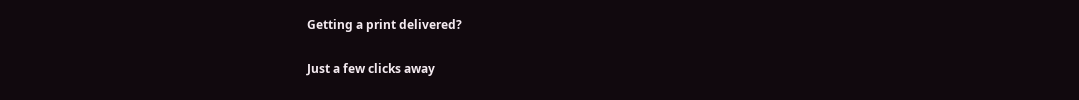Getting a print delivered?

Just a few clicks away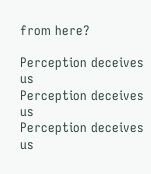from here?

Perception deceives us
Perception deceives us
Perception deceives us